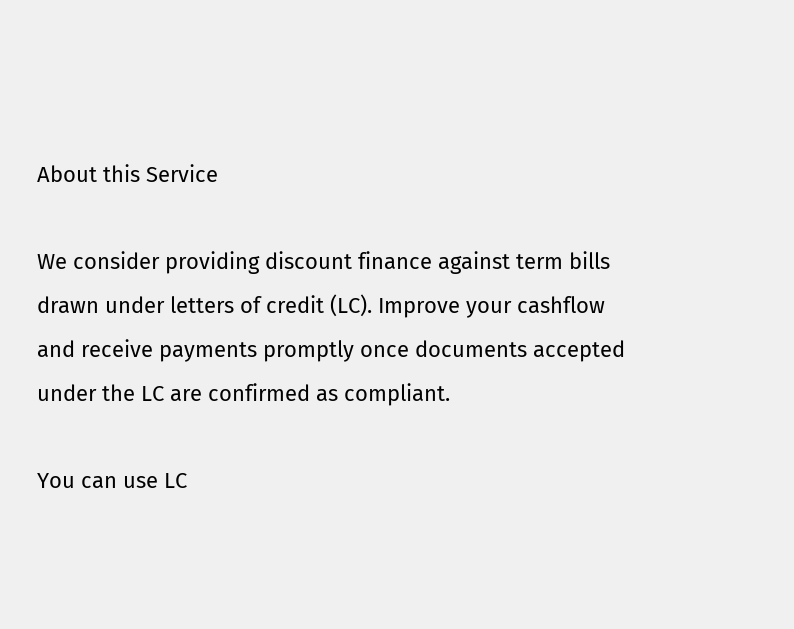About this Service

We consider providing discount finance against term bills drawn under letters of credit (LC). Improve your cashflow and receive payments promptly once documents accepted under the LC are confirmed as compliant.

You can use LC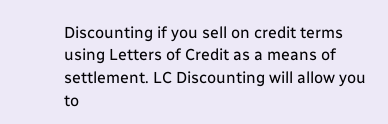Discounting if you sell on credit terms using Letters of Credit as a means of settlement. LC Discounting will allow you to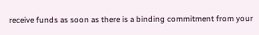receive funds as soon as there is a binding commitment from your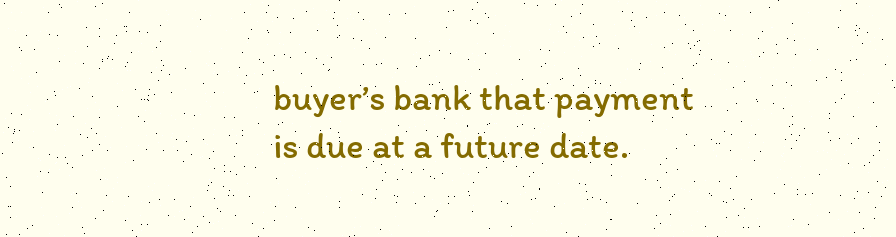buyer’s bank that payment is due at a future date.